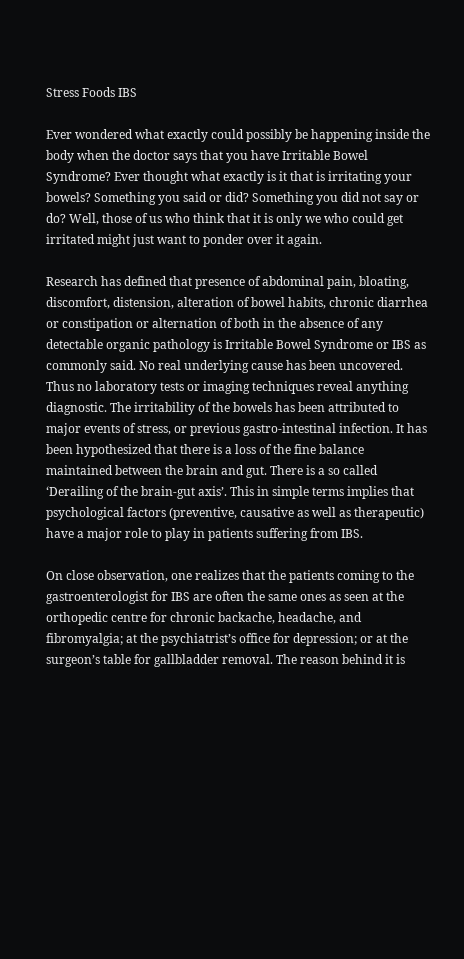Stress Foods IBS

Ever wondered what exactly could possibly be happening inside the body when the doctor says that you have Irritable Bowel Syndrome? Ever thought what exactly is it that is irritating your bowels? Something you said or did? Something you did not say or do? Well, those of us who think that it is only we who could get irritated might just want to ponder over it again.

Research has defined that presence of abdominal pain, bloating, discomfort, distension, alteration of bowel habits, chronic diarrhea or constipation or alternation of both in the absence of any detectable organic pathology is Irritable Bowel Syndrome or IBS as commonly said. No real underlying cause has been uncovered. Thus no laboratory tests or imaging techniques reveal anything diagnostic. The irritability of the bowels has been attributed to major events of stress, or previous gastro-intestinal infection. It has been hypothesized that there is a loss of the fine balance maintained between the brain and gut. There is a so called ‘Derailing of the brain-gut axis’. This in simple terms implies that psychological factors (preventive, causative as well as therapeutic) have a major role to play in patients suffering from IBS.

On close observation, one realizes that the patients coming to the gastroenterologist for IBS are often the same ones as seen at the orthopedic centre for chronic backache, headache, and fibromyalgia; at the psychiatrist’s office for depression; or at the surgeon’s table for gallbladder removal. The reason behind it is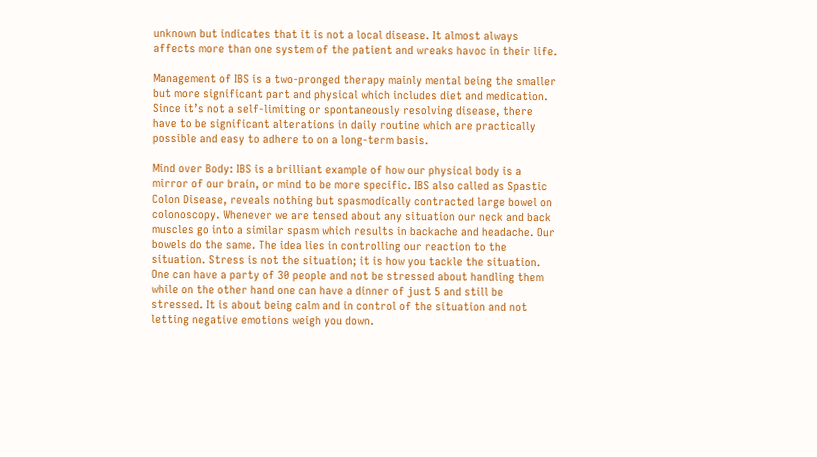unknown but indicates that it is not a local disease. It almost always affects more than one system of the patient and wreaks havoc in their life.

Management of IBS is a two-pronged therapy mainly mental being the smaller but more significant part and physical which includes diet and medication. Since it’s not a self-limiting or spontaneously resolving disease, there have to be significant alterations in daily routine which are practically possible and easy to adhere to on a long-term basis.

Mind over Body: IBS is a brilliant example of how our physical body is a mirror of our brain, or mind to be more specific. IBS also called as Spastic Colon Disease, reveals nothing but spasmodically contracted large bowel on colonoscopy. Whenever we are tensed about any situation our neck and back muscles go into a similar spasm which results in backache and headache. Our bowels do the same. The idea lies in controlling our reaction to the situation. Stress is not the situation; it is how you tackle the situation. One can have a party of 30 people and not be stressed about handling them while on the other hand one can have a dinner of just 5 and still be stressed. It is about being calm and in control of the situation and not letting negative emotions weigh you down.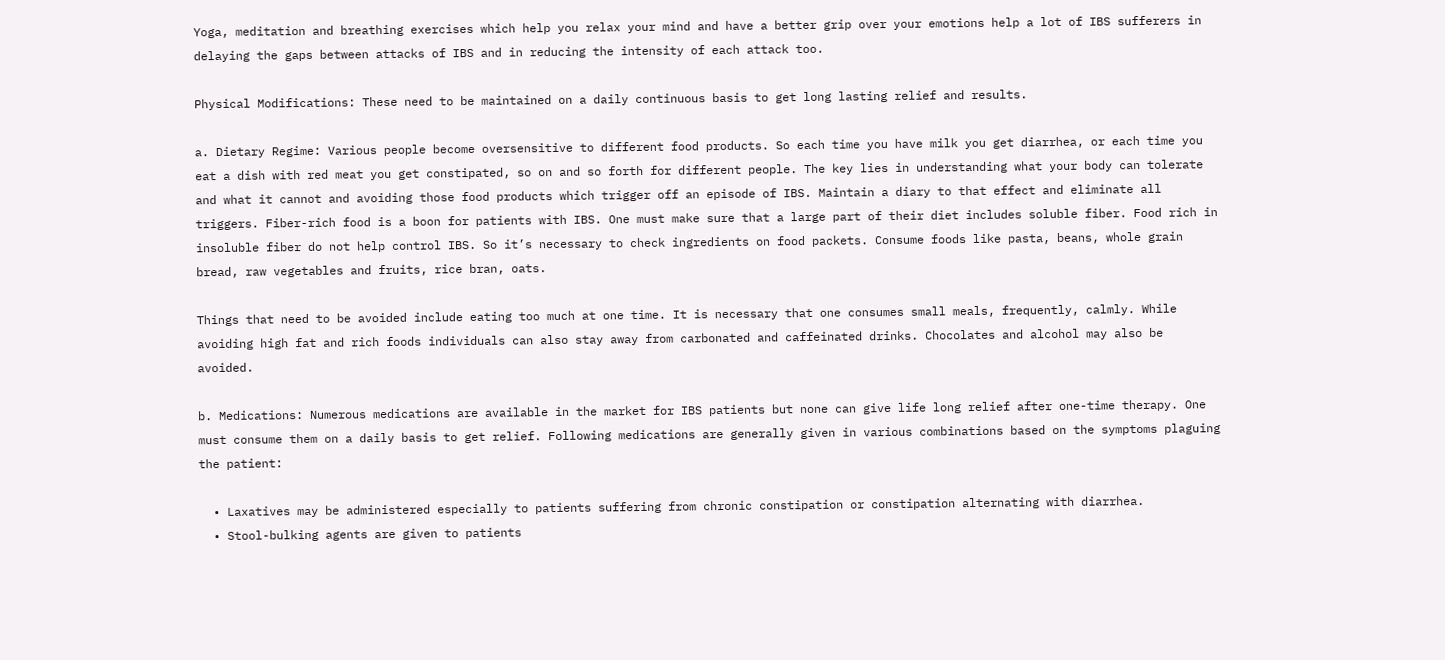Yoga, meditation and breathing exercises which help you relax your mind and have a better grip over your emotions help a lot of IBS sufferers in delaying the gaps between attacks of IBS and in reducing the intensity of each attack too.

Physical Modifications: These need to be maintained on a daily continuous basis to get long lasting relief and results.

a. Dietary Regime: Various people become oversensitive to different food products. So each time you have milk you get diarrhea, or each time you eat a dish with red meat you get constipated, so on and so forth for different people. The key lies in understanding what your body can tolerate and what it cannot and avoiding those food products which trigger off an episode of IBS. Maintain a diary to that effect and eliminate all triggers. Fiber-rich food is a boon for patients with IBS. One must make sure that a large part of their diet includes soluble fiber. Food rich in insoluble fiber do not help control IBS. So it’s necessary to check ingredients on food packets. Consume foods like pasta, beans, whole grain bread, raw vegetables and fruits, rice bran, oats.

Things that need to be avoided include eating too much at one time. It is necessary that one consumes small meals, frequently, calmly. While avoiding high fat and rich foods individuals can also stay away from carbonated and caffeinated drinks. Chocolates and alcohol may also be avoided.

b. Medications: Numerous medications are available in the market for IBS patients but none can give life long relief after one-time therapy. One must consume them on a daily basis to get relief. Following medications are generally given in various combinations based on the symptoms plaguing the patient:

  • Laxatives may be administered especially to patients suffering from chronic constipation or constipation alternating with diarrhea.
  • Stool-bulking agents are given to patients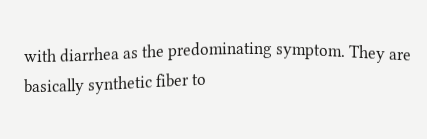with diarrhea as the predominating symptom. They are basically synthetic fiber to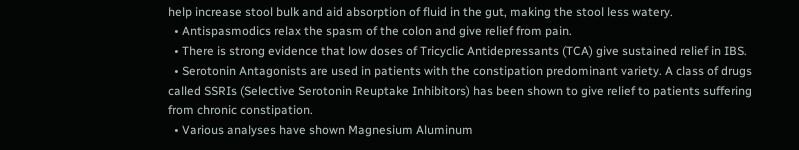help increase stool bulk and aid absorption of fluid in the gut, making the stool less watery.
  • Antispasmodics relax the spasm of the colon and give relief from pain.
  • There is strong evidence that low doses of Tricyclic Antidepressants (TCA) give sustained relief in IBS.
  • Serotonin Antagonists are used in patients with the constipation predominant variety. A class of drugs called SSRIs (Selective Serotonin Reuptake Inhibitors) has been shown to give relief to patients suffering from chronic constipation.
  • Various analyses have shown Magnesium Aluminum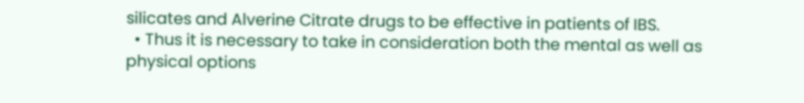silicates and Alverine Citrate drugs to be effective in patients of IBS.
  • Thus it is necessary to take in consideration both the mental as well as physical options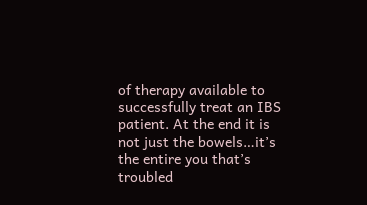of therapy available to successfully treat an IBS patient. At the end it is not just the bowels…it’s the entire you that’s troubled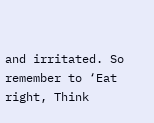and irritated. So remember to ‘Eat right, Think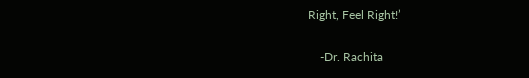Right, Feel Right!’

    -Dr. Rachita